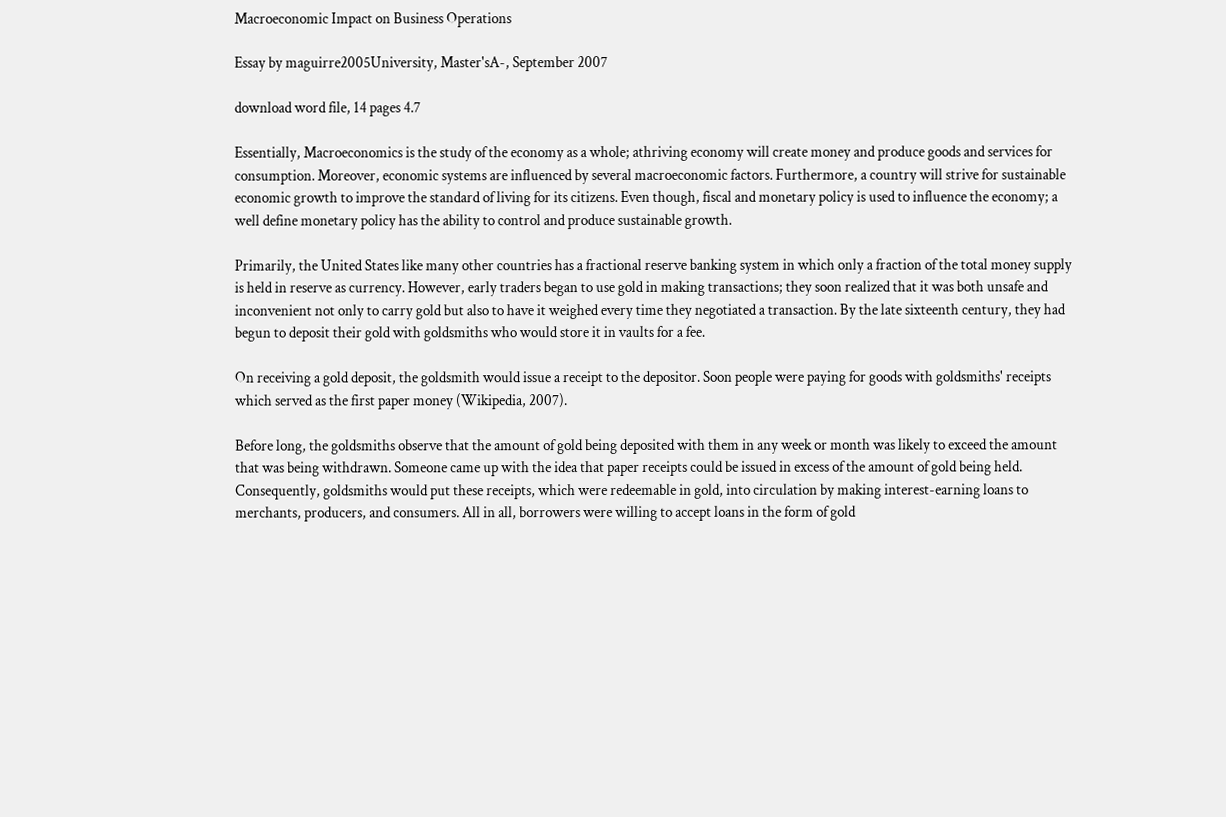Macroeconomic Impact on Business Operations

Essay by maguirre2005University, Master'sA-, September 2007

download word file, 14 pages 4.7

Essentially, Macroeconomics is the study of the economy as a whole; athriving economy will create money and produce goods and services for consumption. Moreover, economic systems are influenced by several macroeconomic factors. Furthermore, a country will strive for sustainable economic growth to improve the standard of living for its citizens. Even though, fiscal and monetary policy is used to influence the economy; a well define monetary policy has the ability to control and produce sustainable growth.

Primarily, the United States like many other countries has a fractional reserve banking system in which only a fraction of the total money supply is held in reserve as currency. However, early traders began to use gold in making transactions; they soon realized that it was both unsafe and inconvenient not only to carry gold but also to have it weighed every time they negotiated a transaction. By the late sixteenth century, they had begun to deposit their gold with goldsmiths who would store it in vaults for a fee.

On receiving a gold deposit, the goldsmith would issue a receipt to the depositor. Soon people were paying for goods with goldsmiths' receipts which served as the first paper money (Wikipedia, 2007).

Before long, the goldsmiths observe that the amount of gold being deposited with them in any week or month was likely to exceed the amount that was being withdrawn. Someone came up with the idea that paper receipts could be issued in excess of the amount of gold being held. Consequently, goldsmiths would put these receipts, which were redeemable in gold, into circulation by making interest-earning loans to merchants, producers, and consumers. All in all, borrowers were willing to accept loans in the form of gold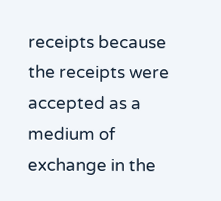receipts because the receipts were accepted as a medium of exchange in the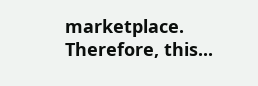marketplace. Therefore, this...